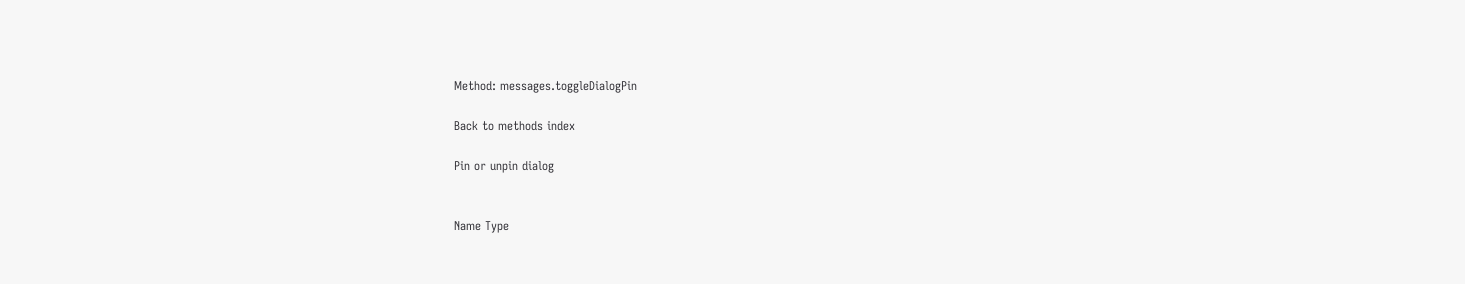Method: messages.toggleDialogPin

Back to methods index

Pin or unpin dialog


Name Type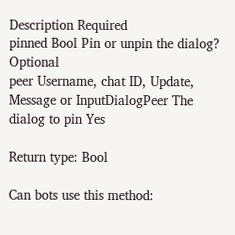Description Required
pinned Bool Pin or unpin the dialog? Optional
peer Username, chat ID, Update, Message or InputDialogPeer The dialog to pin Yes

Return type: Bool

Can bots use this method: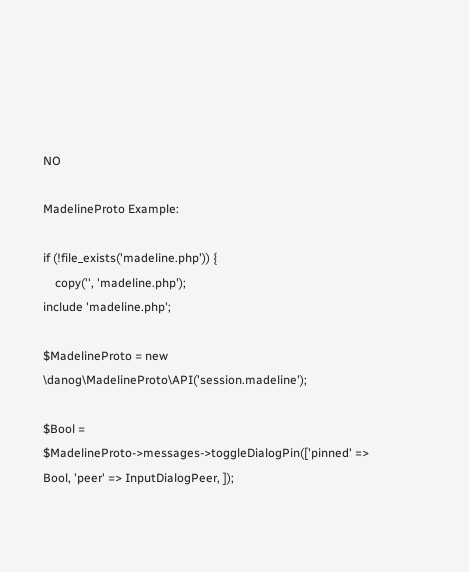NO

MadelineProto Example:

if (!file_exists('madeline.php')) {
    copy('', 'madeline.php');
include 'madeline.php';

$MadelineProto = new \danog\MadelineProto\API('session.madeline');

$Bool = $MadelineProto->messages->toggleDialogPin(['pinned' => Bool, 'peer' => InputDialogPeer, ]);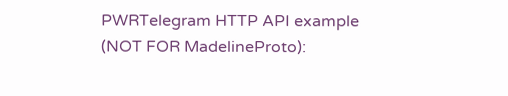PWRTelegram HTTP API example (NOT FOR MadelineProto):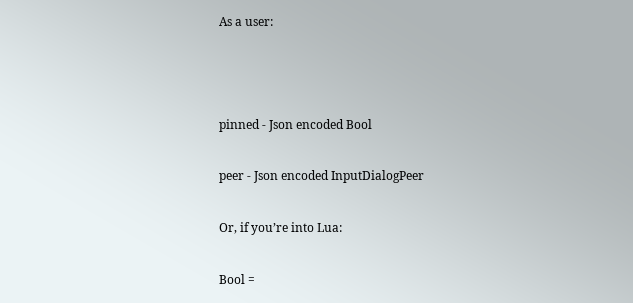As a user:



pinned - Json encoded Bool

peer - Json encoded InputDialogPeer

Or, if you’re into Lua:

Bool =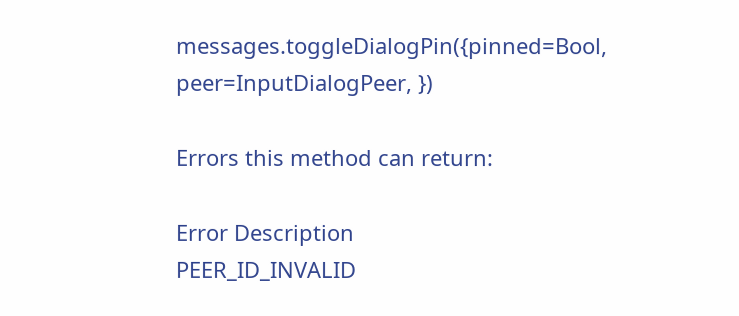messages.toggleDialogPin({pinned=Bool, peer=InputDialogPeer, })

Errors this method can return:

Error Description
PEER_ID_INVALID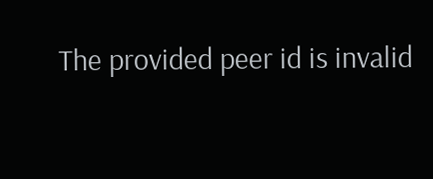The provided peer id is invalid